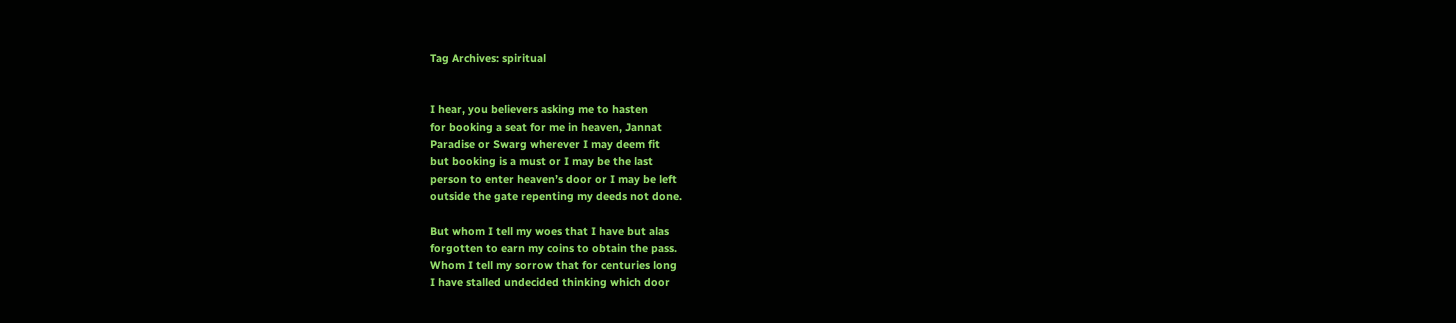Tag Archives: spiritual


I hear, you believers asking me to hasten
for booking a seat for me in heaven, Jannat
Paradise or Swarg wherever I may deem fit
but booking is a must or I may be the last
person to enter heaven’s door or I may be left
outside the gate repenting my deeds not done.

But whom I tell my woes that I have but alas
forgotten to earn my coins to obtain the pass.
Whom I tell my sorrow that for centuries long
I have stalled undecided thinking which door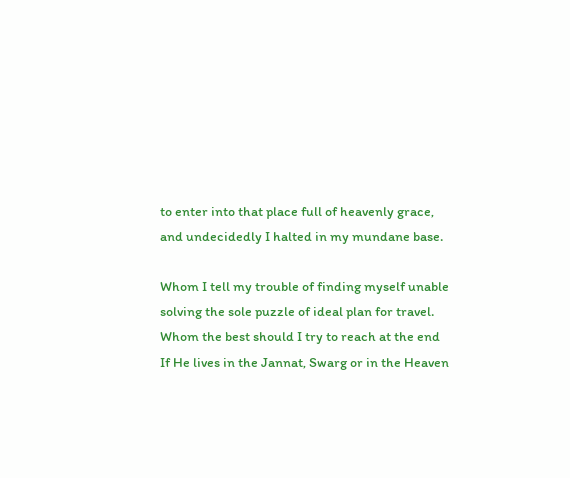to enter into that place full of heavenly grace,
and undecidedly I halted in my mundane base.

Whom I tell my trouble of finding myself unable
solving the sole puzzle of ideal plan for travel.
Whom the best should I try to reach at the end
If He lives in the Jannat, Swarg or in the Heaven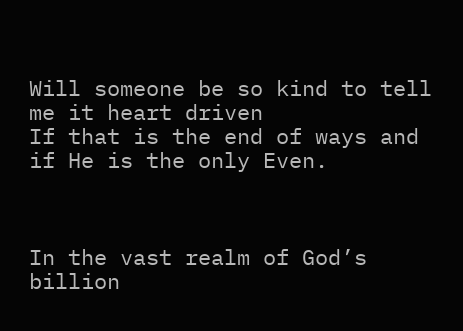Will someone be so kind to tell me it heart driven
If that is the end of ways and if He is the only Even.



In the vast realm of God’s billion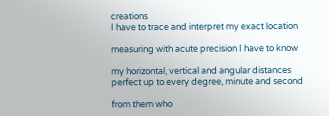creations
I have to trace and interpret my exact location

measuring with acute precision I have to know

my horizontal, vertical and angular distances
perfect up to every degree, minute and second

from them who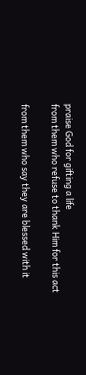praise God for gifting a life
from them who refuse to thank Him for this act

from them who say they are blessed with it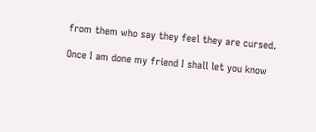from them who say they feel they are cursed.

Once I am done my friend I shall let you know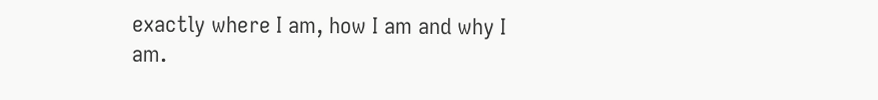exactly where I am, how I am and why I am.